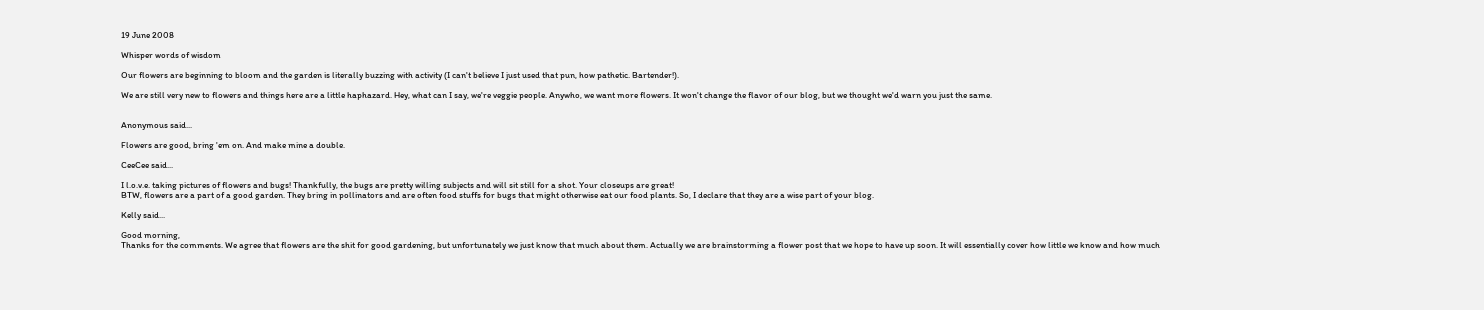19 June 2008

Whisper words of wisdom

Our flowers are beginning to bloom and the garden is literally buzzing with activity (I can't believe I just used that pun, how pathetic. Bartender!).

We are still very new to flowers and things here are a little haphazard. Hey, what can I say, we're veggie people. Anywho, we want more flowers. It won't change the flavor of our blog, but we thought we'd warn you just the same.


Anonymous said...

Flowers are good, bring 'em on. And make mine a double.

CeeCee said...

I l.o.v.e. taking pictures of flowers and bugs! Thankfully, the bugs are pretty willing subjects and will sit still for a shot. Your closeups are great!
BTW, flowers are a part of a good garden. They bring in pollinators and are often food stuffs for bugs that might otherwise eat our food plants. So, I declare that they are a wise part of your blog.

Kelly said...

Good morning,
Thanks for the comments. We agree that flowers are the shit for good gardening, but unfortunately we just know that much about them. Actually we are brainstorming a flower post that we hope to have up soon. It will essentially cover how little we know and how much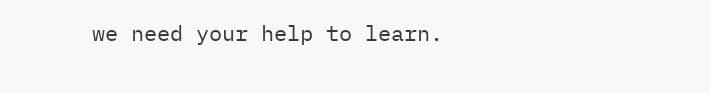we need your help to learn.